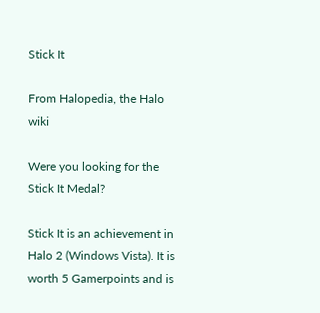Stick It

From Halopedia, the Halo wiki

Were you looking for the Stick It Medal?

Stick It is an achievement in Halo 2 (Windows Vista). It is worth 5 Gamerpoints and is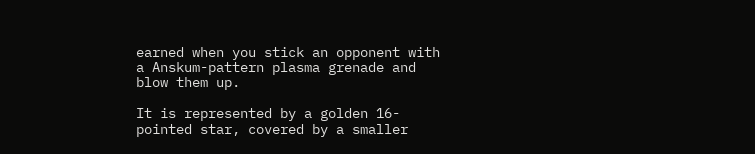earned when you stick an opponent with a Anskum-pattern plasma grenade and blow them up.

It is represented by a golden 16-pointed star, covered by a smaller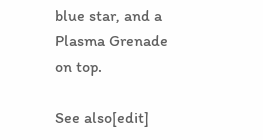blue star, and a Plasma Grenade on top.

See also[edit]